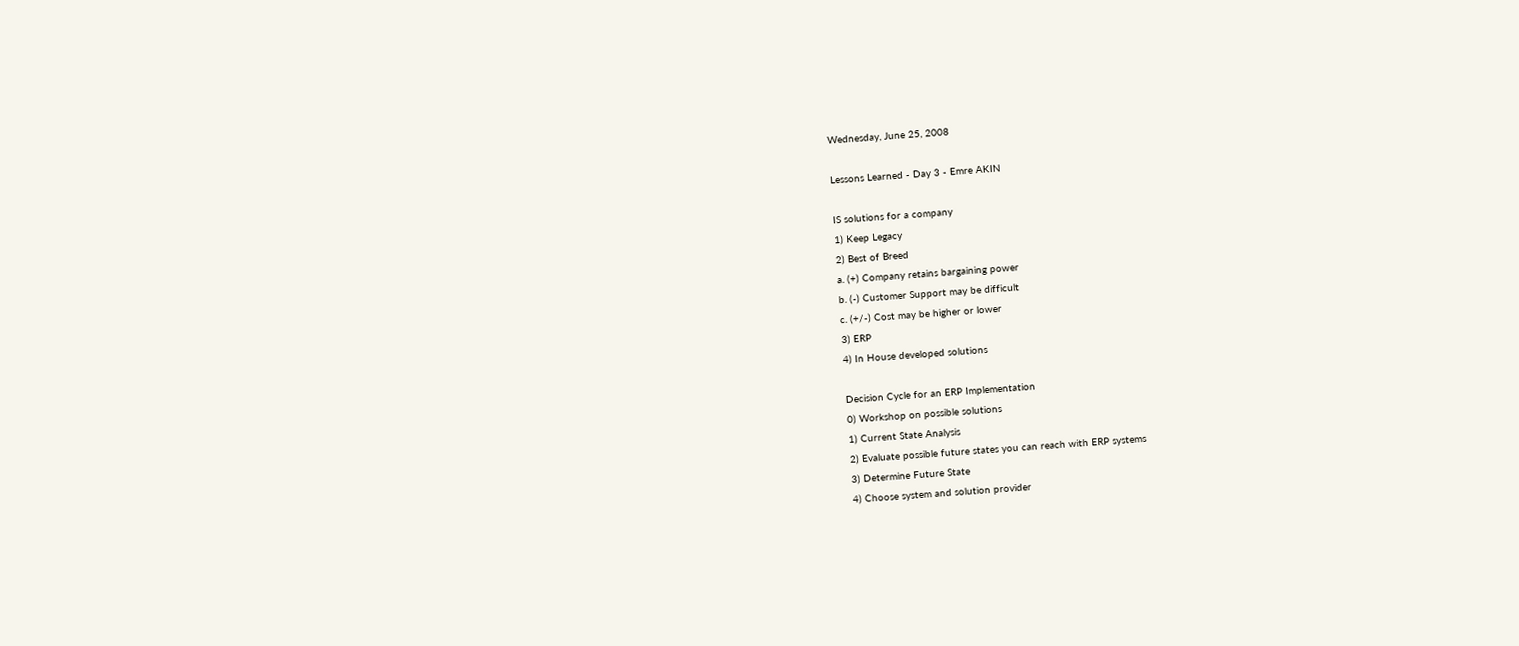Wednesday, June 25, 2008

Lessons Learned - Day 3 - Emre AKIN

IS solutions for a company
1) Keep Legacy
2) Best of Breed
a. (+) Company retains bargaining power
b. (-) Customer Support may be difficult
c. (+/-) Cost may be higher or lower
3) ERP
4) In House developed solutions

Decision Cycle for an ERP Implementation
0) Workshop on possible solutions
1) Current State Analysis
2) Evaluate possible future states you can reach with ERP systems
3) Determine Future State
4) Choose system and solution provider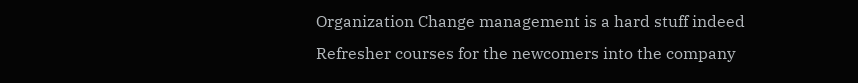Organization Change management is a hard stuff indeed
Refresher courses for the newcomers into the company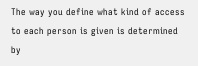The way you define what kind of access to each person is given is determined by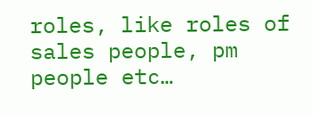roles, like roles of sales people, pm people etc…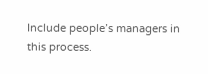Include people’s managers in this process.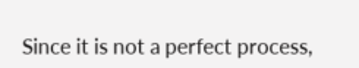Since it is not a perfect process,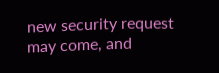new security request may come, and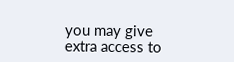you may give extra access to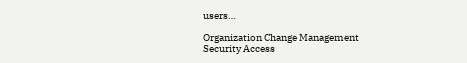users…

Organization Change Management
Security Access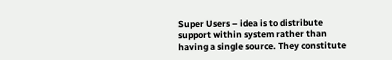Super Users – idea is to distribute support within system rather than having a single source. They constitute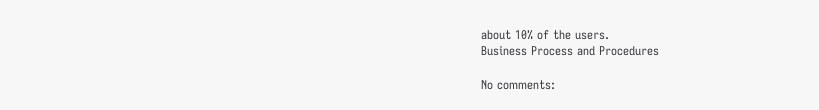about 10% of the users.
Business Process and Procedures

No comments: